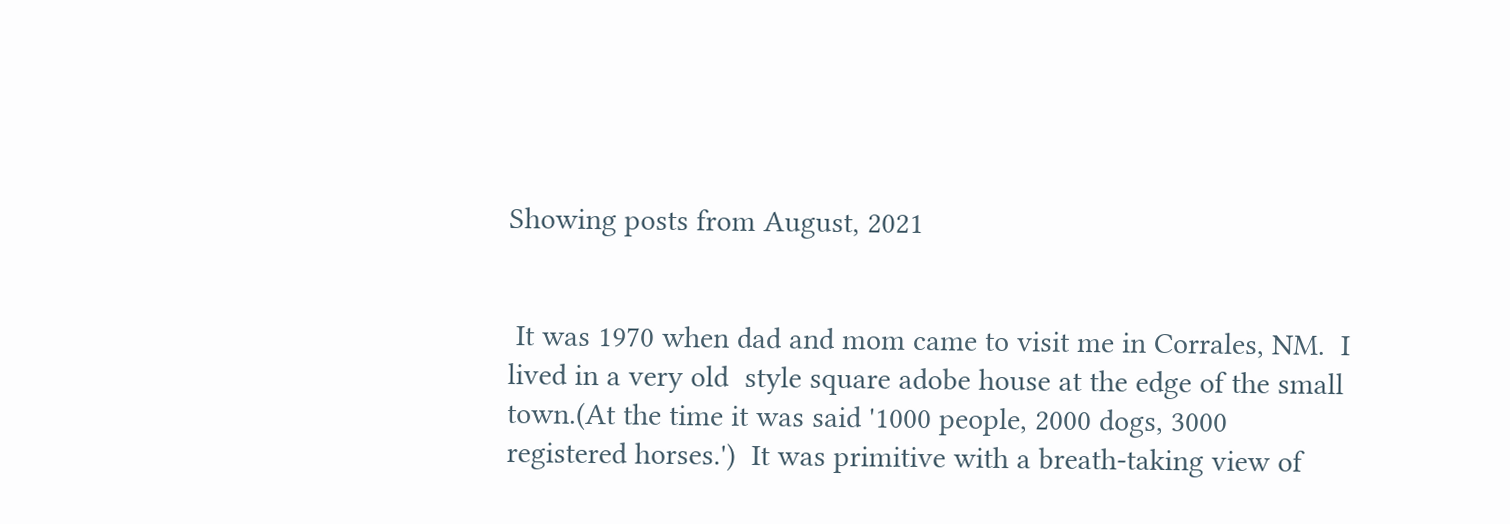Showing posts from August, 2021


 It was 1970 when dad and mom came to visit me in Corrales, NM.  I lived in a very old  style square adobe house at the edge of the small town.(At the time it was said '1000 people, 2000 dogs, 3000 registered horses.')  It was primitive with a breath-taking view of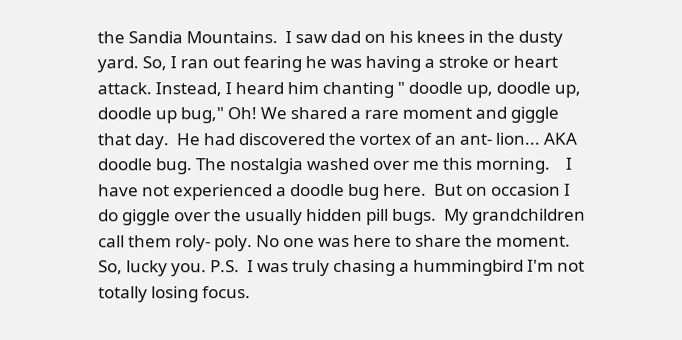the Sandia Mountains.  I saw dad on his knees in the dusty yard. So, I ran out fearing he was having a stroke or heart attack. Instead, I heard him chanting " doodle up, doodle up, doodle up bug," Oh! We shared a rare moment and giggle that day.  He had discovered the vortex of an ant- lion... AKA doodle bug. The nostalgia washed over me this morning.    I have not experienced a doodle bug here.  But on occasion I do giggle over the usually hidden pill bugs.  My grandchildren call them roly- poly. No one was here to share the moment.  So, lucky you. P.S.  I was truly chasing a hummingbird I'm not totally losing focus.